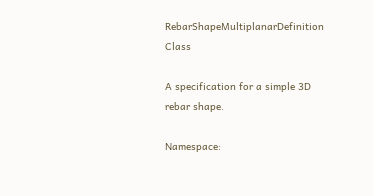RebarShapeMultiplanarDefinition Class

A specification for a simple 3D rebar shape.

Namespace: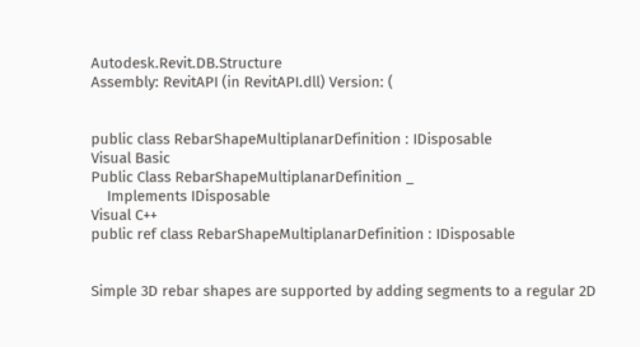Autodesk.Revit.DB.Structure
Assembly: RevitAPI (in RevitAPI.dll) Version: (


public class RebarShapeMultiplanarDefinition : IDisposable
Visual Basic
Public Class RebarShapeMultiplanarDefinition _
    Implements IDisposable
Visual C++
public ref class RebarShapeMultiplanarDefinition : IDisposable


Simple 3D rebar shapes are supported by adding segments to a regular 2D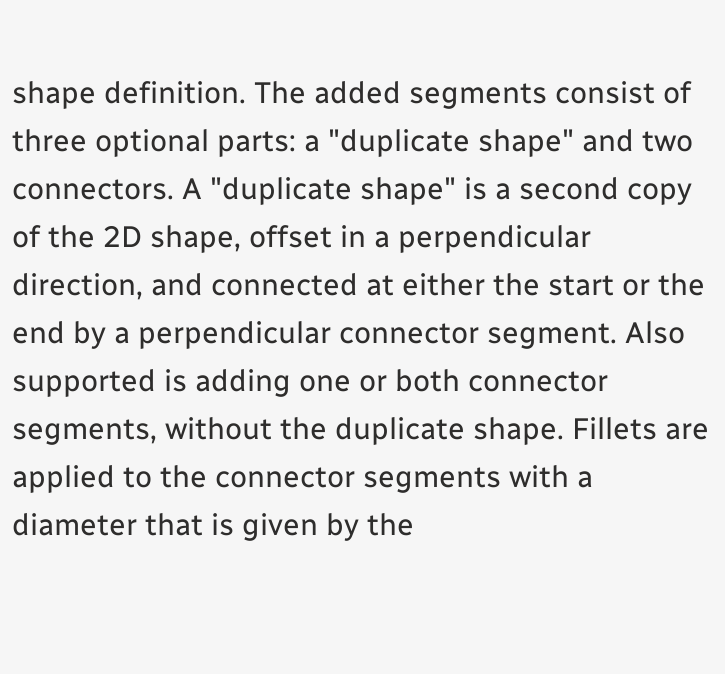shape definition. The added segments consist of three optional parts: a "duplicate shape" and two connectors. A "duplicate shape" is a second copy of the 2D shape, offset in a perpendicular direction, and connected at either the start or the end by a perpendicular connector segment. Also supported is adding one or both connector segments, without the duplicate shape. Fillets are applied to the connector segments with a diameter that is given by the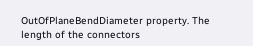OutOfPlaneBendDiameter property. The length of the connectors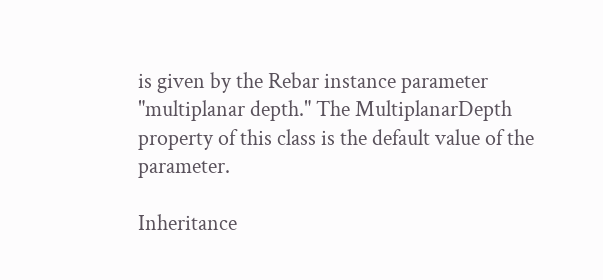is given by the Rebar instance parameter "multiplanar depth." The MultiplanarDepth property of this class is the default value of the parameter.

Inheritance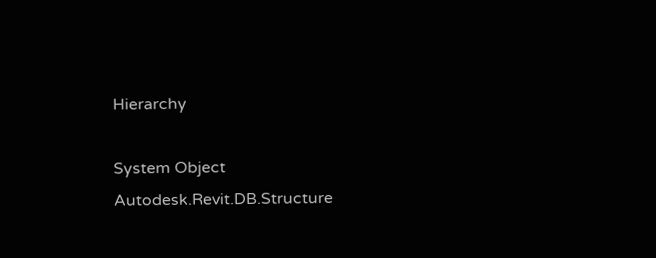Hierarchy

System Object
Autodesk.Revit.DB.Structure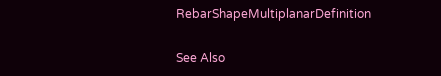RebarShapeMultiplanarDefinition

See Also